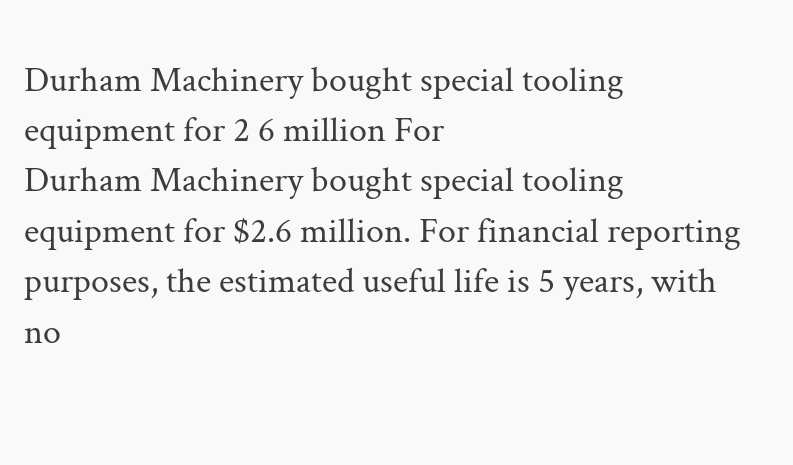Durham Machinery bought special tooling equipment for 2 6 million For
Durham Machinery bought special tooling equipment for $2.6 million. For financial reporting purposes, the estimated useful life is 5 years, with no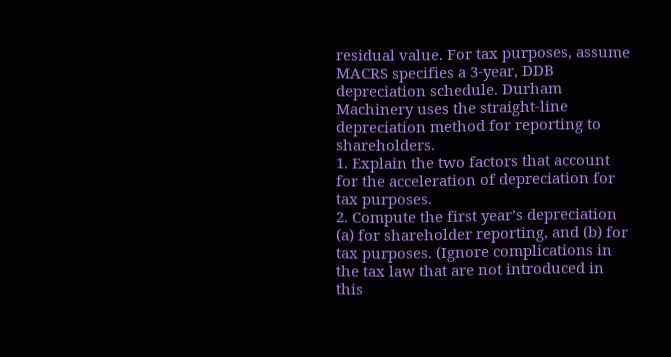residual value. For tax purposes, assume MACRS specifies a 3-year, DDB depreciation schedule. Durham Machinery uses the straight-line depreciation method for reporting to shareholders.
1. Explain the two factors that account for the acceleration of depreciation for tax purposes.
2. Compute the first year’s depreciation (a) for shareholder reporting, and (b) for tax purposes. (Ignore complications in the tax law that are not introduced in this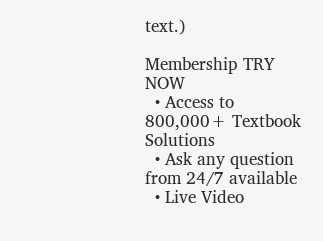text.)

Membership TRY NOW
  • Access to 800,000+ Textbook Solutions
  • Ask any question from 24/7 available
  • Live Video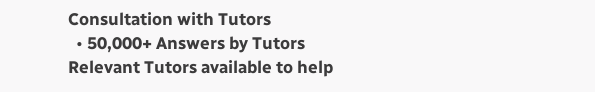Consultation with Tutors
  • 50,000+ Answers by Tutors
Relevant Tutors available to help